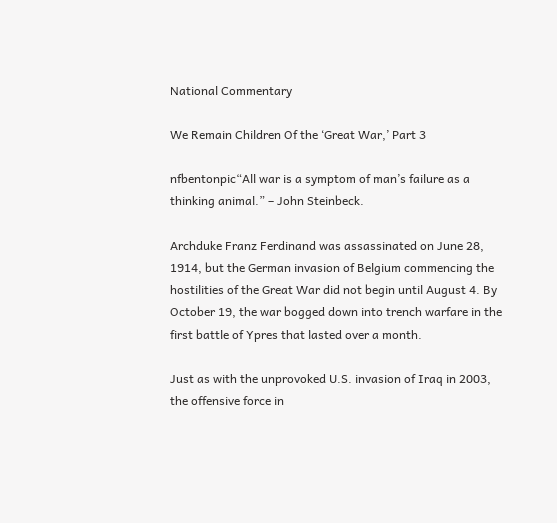National Commentary

We Remain Children Of the ‘Great War,’ Part 3

nfbentonpic“All war is a symptom of man’s failure as a thinking animal.” – John Steinbeck.

Archduke Franz Ferdinand was assassinated on June 28, 1914, but the German invasion of Belgium commencing the hostilities of the Great War did not begin until August 4. By October 19, the war bogged down into trench warfare in the first battle of Ypres that lasted over a month.

Just as with the unprovoked U.S. invasion of Iraq in 2003, the offensive force in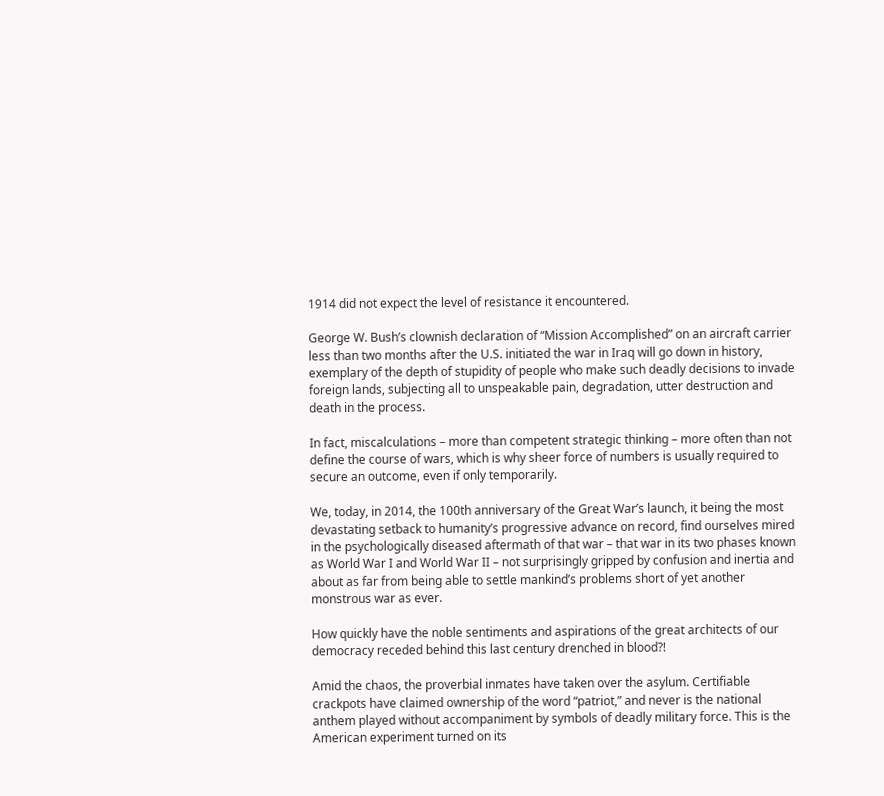1914 did not expect the level of resistance it encountered.

George W. Bush’s clownish declaration of “Mission Accomplished” on an aircraft carrier less than two months after the U.S. initiated the war in Iraq will go down in history, exemplary of the depth of stupidity of people who make such deadly decisions to invade foreign lands, subjecting all to unspeakable pain, degradation, utter destruction and death in the process.

In fact, miscalculations – more than competent strategic thinking – more often than not define the course of wars, which is why sheer force of numbers is usually required to secure an outcome, even if only temporarily.

We, today, in 2014, the 100th anniversary of the Great War’s launch, it being the most devastating setback to humanity’s progressive advance on record, find ourselves mired in the psychologically diseased aftermath of that war – that war in its two phases known as World War I and World War II – not surprisingly gripped by confusion and inertia and about as far from being able to settle mankind’s problems short of yet another monstrous war as ever.

How quickly have the noble sentiments and aspirations of the great architects of our democracy receded behind this last century drenched in blood?!

Amid the chaos, the proverbial inmates have taken over the asylum. Certifiable crackpots have claimed ownership of the word “patriot,” and never is the national anthem played without accompaniment by symbols of deadly military force. This is the American experiment turned on its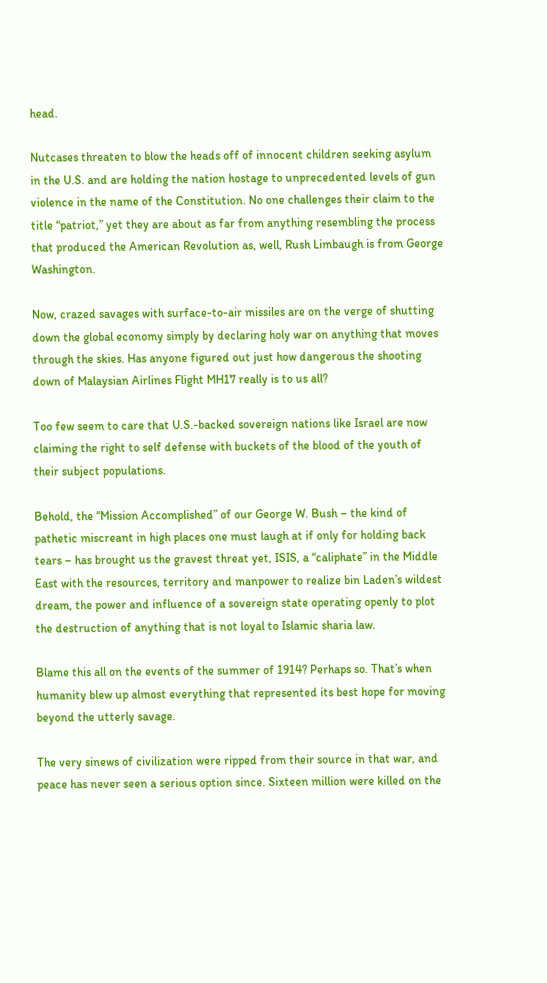head.

Nutcases threaten to blow the heads off of innocent children seeking asylum in the U.S. and are holding the nation hostage to unprecedented levels of gun violence in the name of the Constitution. No one challenges their claim to the title “patriot,” yet they are about as far from anything resembling the process that produced the American Revolution as, well, Rush Limbaugh is from George Washington.

Now, crazed savages with surface-to-air missiles are on the verge of shutting down the global economy simply by declaring holy war on anything that moves through the skies. Has anyone figured out just how dangerous the shooting down of Malaysian Airlines Flight MH17 really is to us all?

Too few seem to care that U.S.-backed sovereign nations like Israel are now claiming the right to self defense with buckets of the blood of the youth of their subject populations.

Behold, the “Mission Accomplished” of our George W. Bush – the kind of pathetic miscreant in high places one must laugh at if only for holding back tears – has brought us the gravest threat yet, ISIS, a “caliphate” in the Middle East with the resources, territory and manpower to realize bin Laden’s wildest dream, the power and influence of a sovereign state operating openly to plot the destruction of anything that is not loyal to Islamic sharia law.

Blame this all on the events of the summer of 1914? Perhaps so. That’s when humanity blew up almost everything that represented its best hope for moving beyond the utterly savage.

The very sinews of civilization were ripped from their source in that war, and peace has never seen a serious option since. Sixteen million were killed on the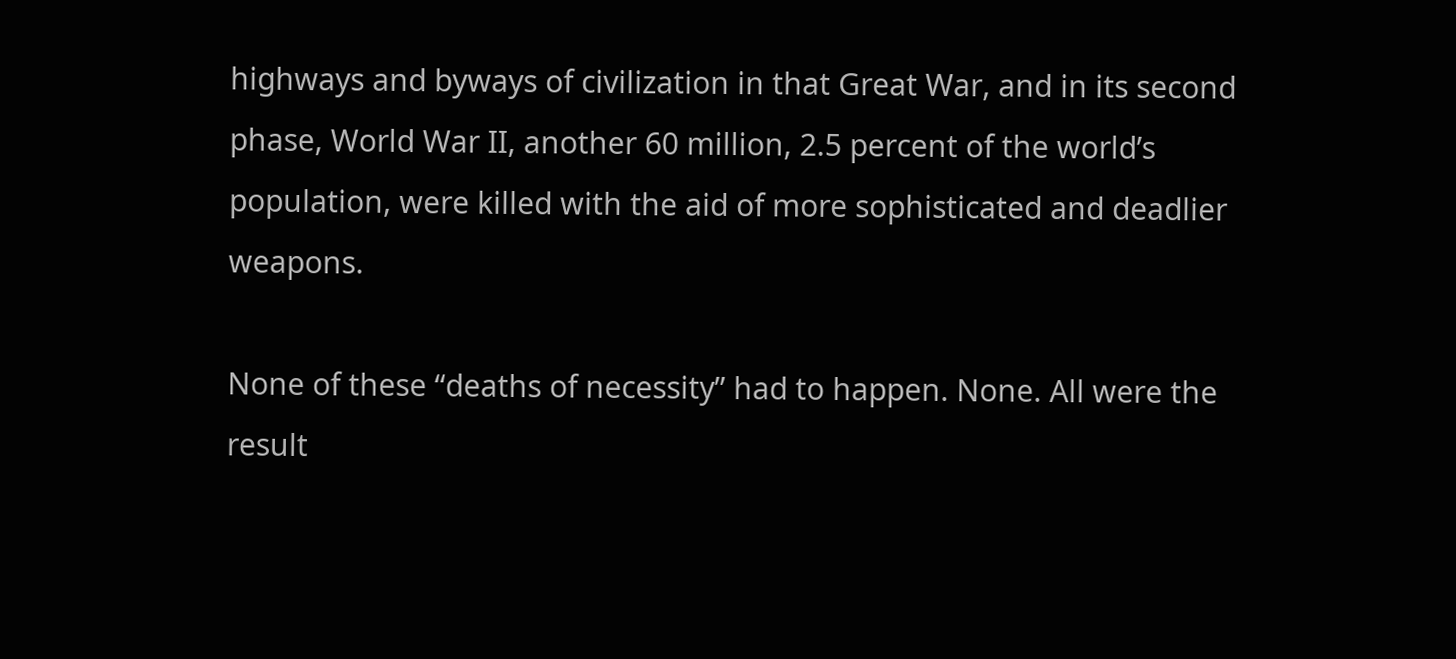highways and byways of civilization in that Great War, and in its second phase, World War II, another 60 million, 2.5 percent of the world’s population, were killed with the aid of more sophisticated and deadlier weapons.

None of these “deaths of necessity” had to happen. None. All were the result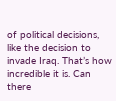of political decisions, like the decision to invade Iraq. That’s how incredible it is. Can there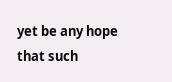yet be any hope that such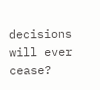decisions will ever cease?